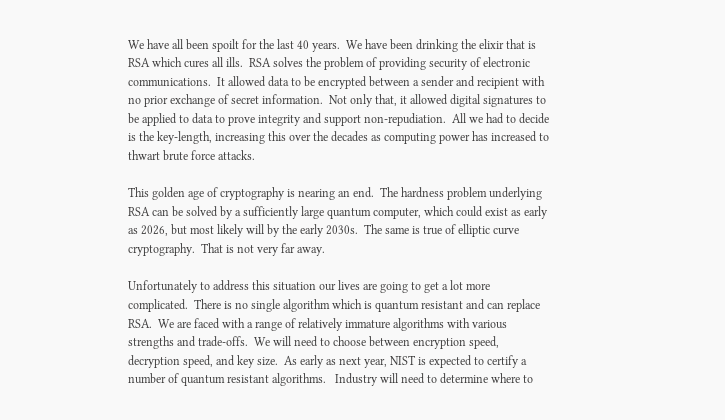We have all been spoilt for the last 40 years.  We have been drinking the elixir that is RSA which cures all ills.  RSA solves the problem of providing security of electronic communications.  It allowed data to be encrypted between a sender and recipient with no prior exchange of secret information.  Not only that, it allowed digital signatures to be applied to data to prove integrity and support non-repudiation.  All we had to decide is the key-length, increasing this over the decades as computing power has increased to thwart brute force attacks.

This golden age of cryptography is nearing an end.  The hardness problem underlying RSA can be solved by a sufficiently large quantum computer, which could exist as early as 2026, but most likely will by the early 2030s.  The same is true of elliptic curve cryptography.  That is not very far away.

Unfortunately to address this situation our lives are going to get a lot more complicated.  There is no single algorithm which is quantum resistant and can replace RSA.  We are faced with a range of relatively immature algorithms with various strengths and trade-offs.  We will need to choose between encryption speed, decryption speed, and key size.  As early as next year, NIST is expected to certify a number of quantum resistant algorithms.   Industry will need to determine where to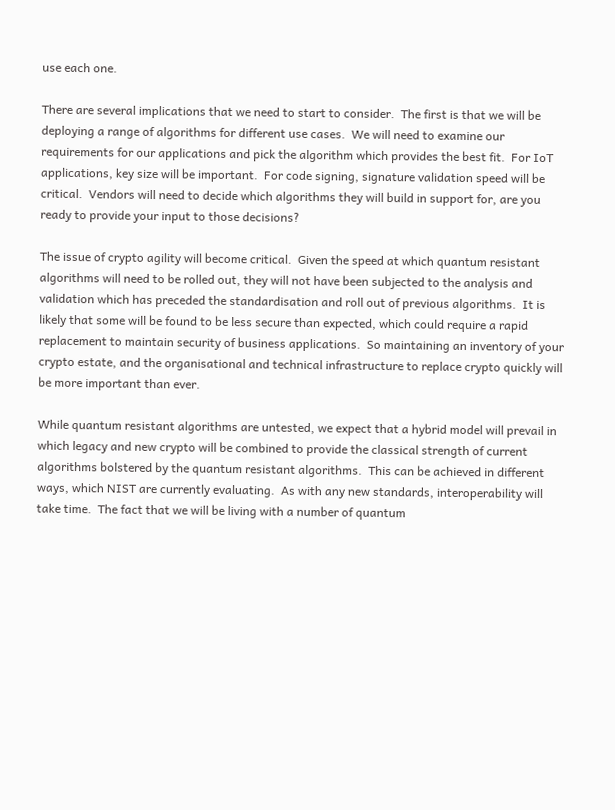use each one.

There are several implications that we need to start to consider.  The first is that we will be deploying a range of algorithms for different use cases.  We will need to examine our requirements for our applications and pick the algorithm which provides the best fit.  For IoT applications, key size will be important.  For code signing, signature validation speed will be critical.  Vendors will need to decide which algorithms they will build in support for, are you ready to provide your input to those decisions?

The issue of crypto agility will become critical.  Given the speed at which quantum resistant algorithms will need to be rolled out, they will not have been subjected to the analysis and validation which has preceded the standardisation and roll out of previous algorithms.  It is likely that some will be found to be less secure than expected, which could require a rapid replacement to maintain security of business applications.  So maintaining an inventory of your crypto estate, and the organisational and technical infrastructure to replace crypto quickly will be more important than ever.

While quantum resistant algorithms are untested, we expect that a hybrid model will prevail in which legacy and new crypto will be combined to provide the classical strength of current algorithms bolstered by the quantum resistant algorithms.  This can be achieved in different ways, which NIST are currently evaluating.  As with any new standards, interoperability will take time.  The fact that we will be living with a number of quantum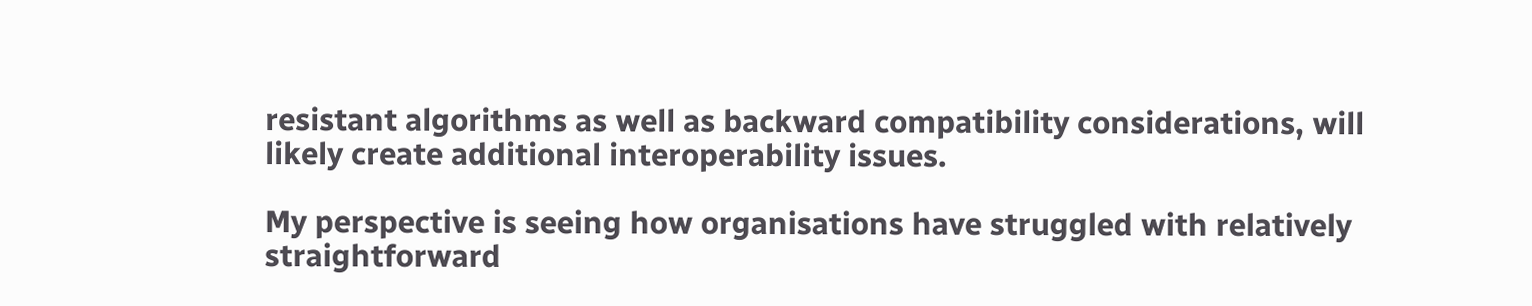resistant algorithms as well as backward compatibility considerations, will likely create additional interoperability issues.

My perspective is seeing how organisations have struggled with relatively straightforward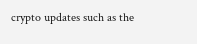crypto updates such as the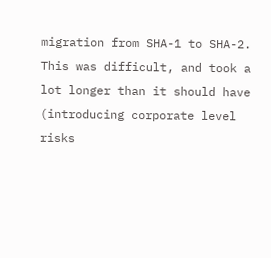migration from SHA-1 to SHA-2.  This was difficult, and took a lot longer than it should have (introducing corporate level risks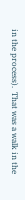in the process).  That was a walk in the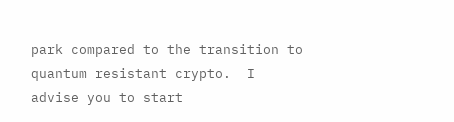park compared to the transition to quantum resistant crypto.  I advise you to start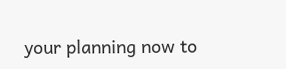your planning now to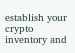establish your crypto inventory and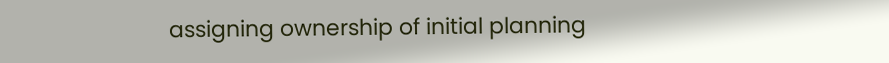assigning ownership of initial planning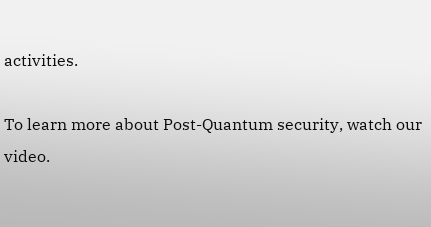activities.

To learn more about Post-Quantum security, watch our video.